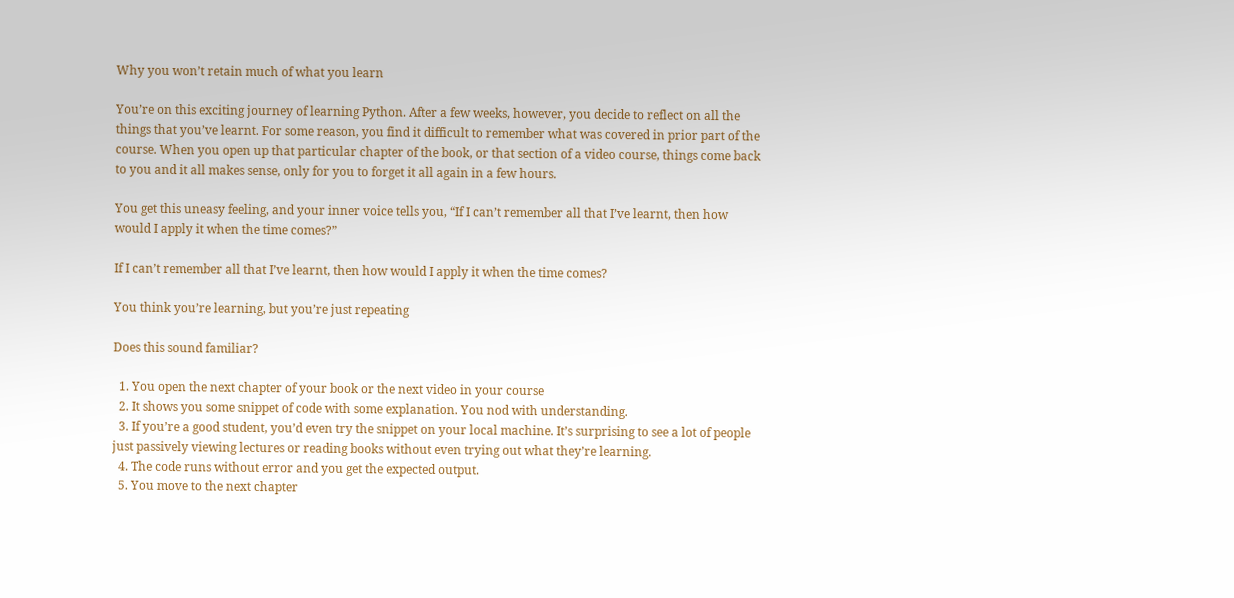Why you won’t retain much of what you learn

You’re on this exciting journey of learning Python. After a few weeks, however, you decide to reflect on all the things that you’ve learnt. For some reason, you find it difficult to remember what was covered in prior part of the course. When you open up that particular chapter of the book, or that section of a video course, things come back to you and it all makes sense, only for you to forget it all again in a few hours.

You get this uneasy feeling, and your inner voice tells you, “If I can’t remember all that I’ve learnt, then how would I apply it when the time comes?”

If I can’t remember all that I’ve learnt, then how would I apply it when the time comes?

You think you’re learning, but you’re just repeating

Does this sound familiar?

  1. You open the next chapter of your book or the next video in your course
  2. It shows you some snippet of code with some explanation. You nod with understanding.
  3. If you’re a good student, you’d even try the snippet on your local machine. It’s surprising to see a lot of people just passively viewing lectures or reading books without even trying out what they’re learning.
  4. The code runs without error and you get the expected output.
  5. You move to the next chapter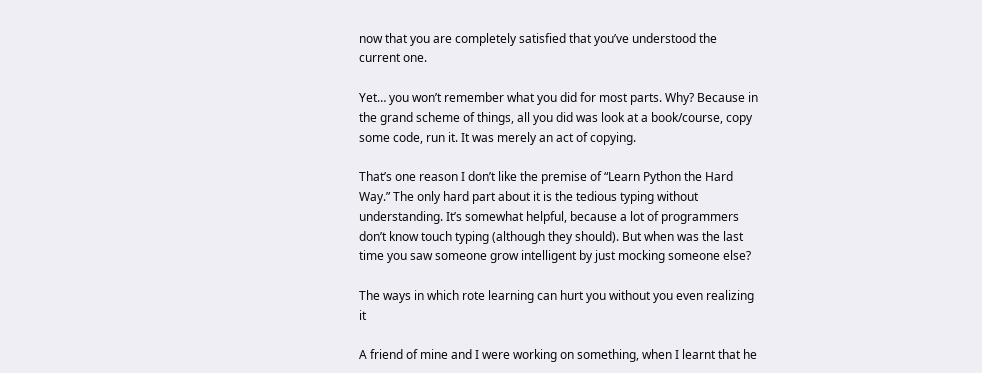now that you are completely satisfied that you’ve understood the current one.

Yet… you won’t remember what you did for most parts. Why? Because in the grand scheme of things, all you did was look at a book/course, copy some code, run it. It was merely an act of copying.

That’s one reason I don’t like the premise of “Learn Python the Hard Way.” The only hard part about it is the tedious typing without understanding. It’s somewhat helpful, because a lot of programmers don’t know touch typing (although they should). But when was the last time you saw someone grow intelligent by just mocking someone else?

The ways in which rote learning can hurt you without you even realizing it

A friend of mine and I were working on something, when I learnt that he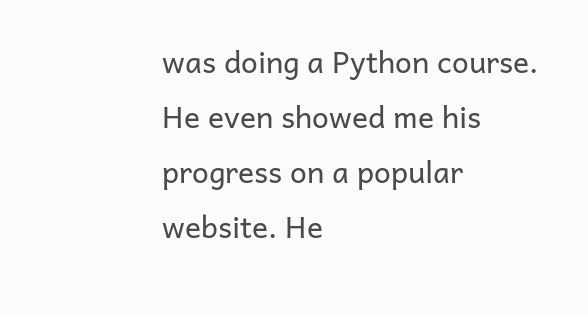was doing a Python course. He even showed me his progress on a popular website. He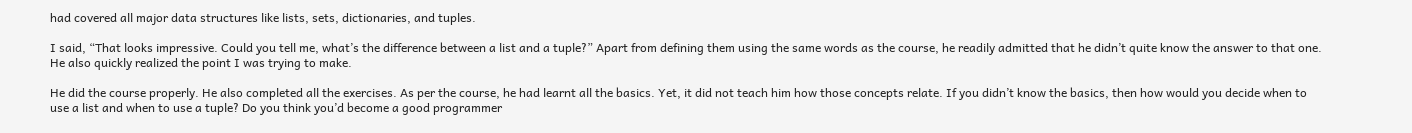had covered all major data structures like lists, sets, dictionaries, and tuples.

I said, “That looks impressive. Could you tell me, what’s the difference between a list and a tuple?” Apart from defining them using the same words as the course, he readily admitted that he didn’t quite know the answer to that one. He also quickly realized the point I was trying to make.

He did the course properly. He also completed all the exercises. As per the course, he had learnt all the basics. Yet, it did not teach him how those concepts relate. If you didn’t know the basics, then how would you decide when to use a list and when to use a tuple? Do you think you’d become a good programmer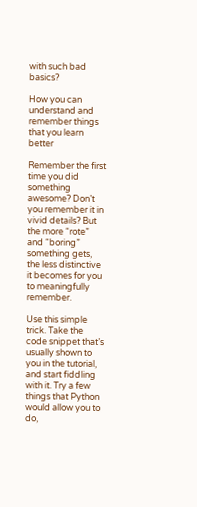with such bad basics?

How you can understand and remember things that you learn better

Remember the first time you did something awesome? Don’t you remember it in vivid details? But the more “rote” and “boring” something gets, the less distinctive it becomes for you to meaningfully remember.

Use this simple trick. Take the code snippet that’s usually shown to you in the tutorial, and start fiddling with it. Try a few things that Python would allow you to do,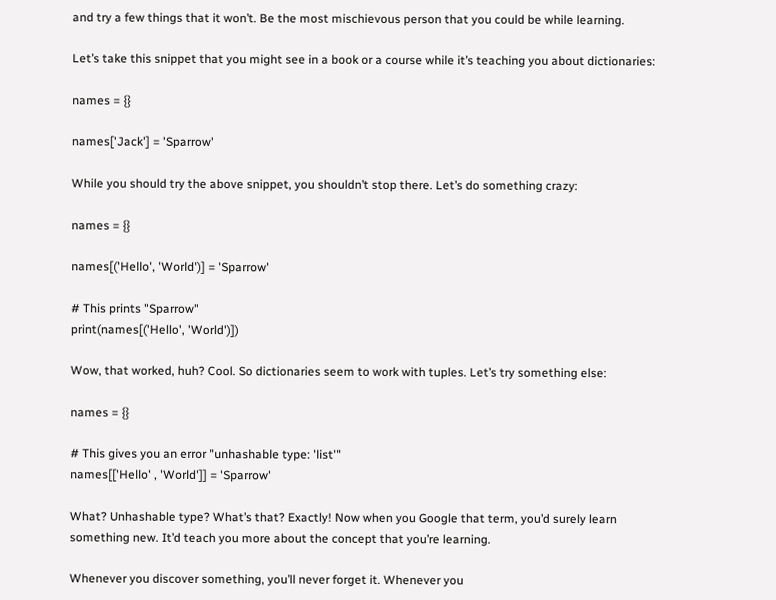and try a few things that it won’t. Be the most mischievous person that you could be while learning.

Let’s take this snippet that you might see in a book or a course while it’s teaching you about dictionaries:

names = {}

names['Jack'] = 'Sparrow'

While you should try the above snippet, you shouldn’t stop there. Let’s do something crazy:

names = {}

names[('Hello', 'World')] = 'Sparrow'

# This prints "Sparrow"
print(names[('Hello', 'World')])

Wow, that worked, huh? Cool. So dictionaries seem to work with tuples. Let’s try something else:

names = {}

# This gives you an error "unhashable type: 'list'"
names[['Hello' , 'World']] = 'Sparrow'

What? Unhashable type? What’s that? Exactly! Now when you Google that term, you’d surely learn something new. It’d teach you more about the concept that you’re learning.

Whenever you discover something, you’ll never forget it. Whenever you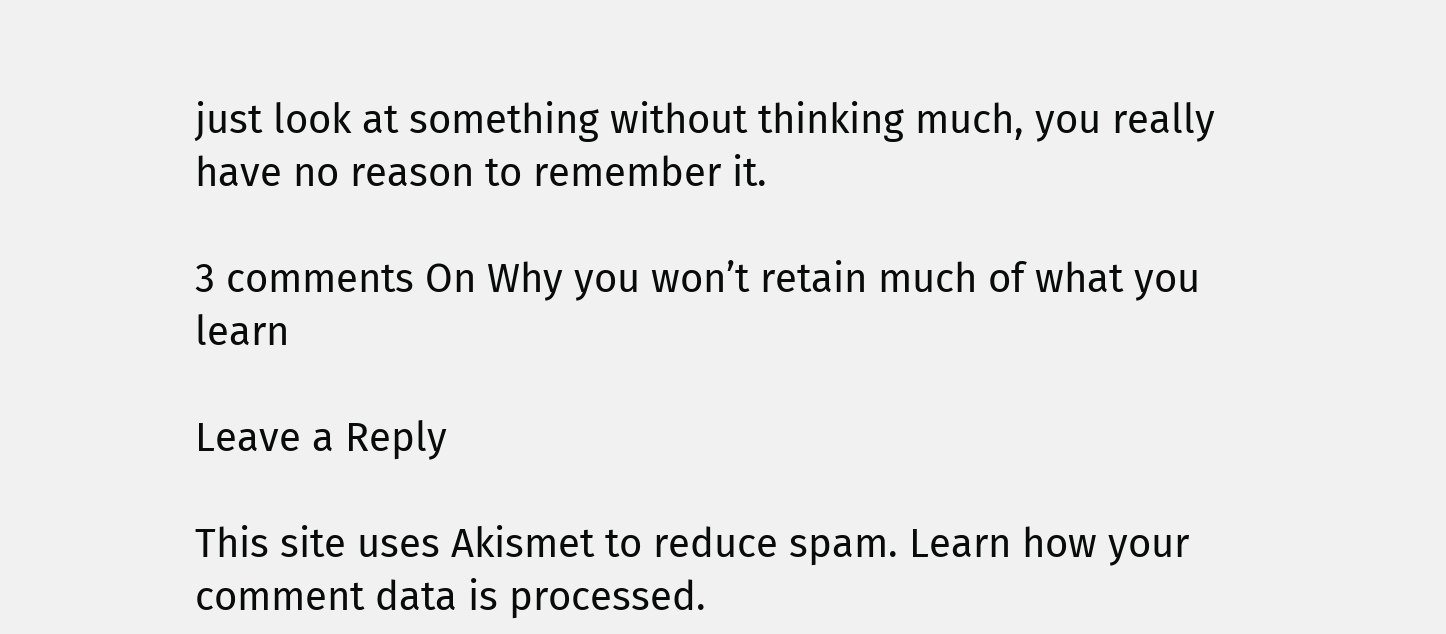just look at something without thinking much, you really have no reason to remember it.

3 comments On Why you won’t retain much of what you learn

Leave a Reply

This site uses Akismet to reduce spam. Learn how your comment data is processed.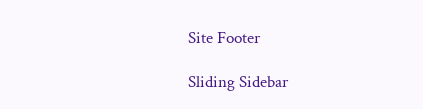Site Footer

Sliding Sidebar